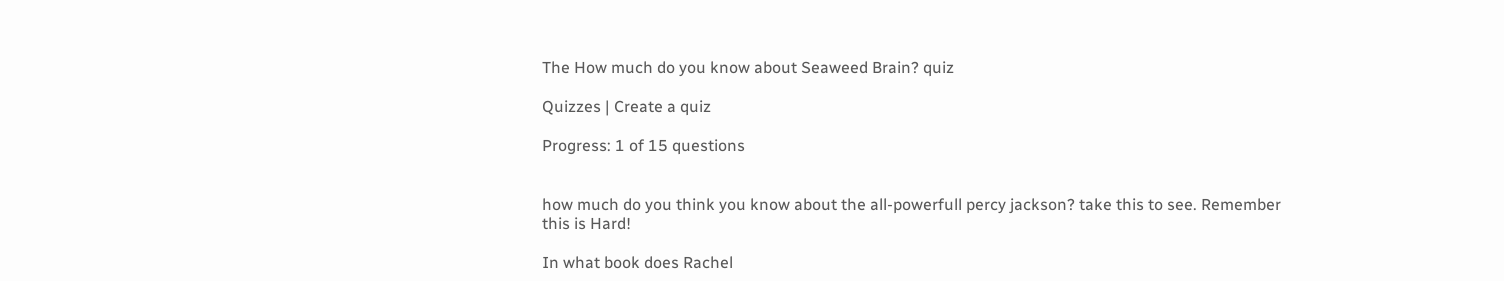The How much do you know about Seaweed Brain? quiz

Quizzes | Create a quiz

Progress: 1 of 15 questions


how much do you think you know about the all-powerfull percy jackson? take this to see. Remember this is Hard!

In what book does Rachel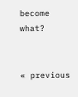become what?


« previous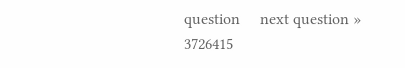question     next question »
3726415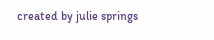created by julie springs